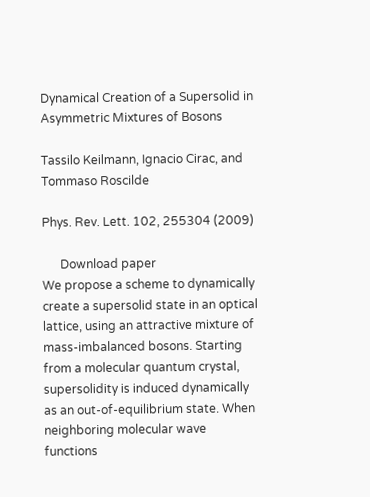Dynamical Creation of a Supersolid in Asymmetric Mixtures of Bosons

Tassilo Keilmann, Ignacio Cirac, and Tommaso Roscilde

Phys. Rev. Lett. 102, 255304 (2009)

      Download paper
We propose a scheme to dynamically create a supersolid state in an optical lattice, using an attractive mixture of mass-imbalanced bosons. Starting from a molecular quantum crystal, supersolidity is induced dynamically as an out-of-equilibrium state. When neighboring molecular wave functions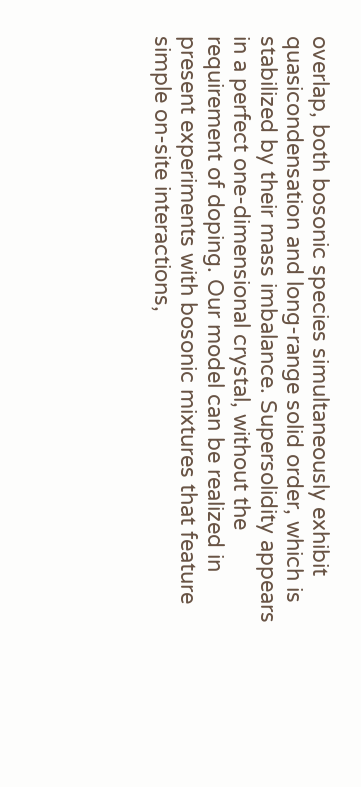overlap, both bosonic species simultaneously exhibit quasicondensation and long-range solid order, which is stabilized by their mass imbalance. Supersolidity appears in a perfect one-dimensional crystal, without the requirement of doping. Our model can be realized in present experiments with bosonic mixtures that feature simple on-site interactions,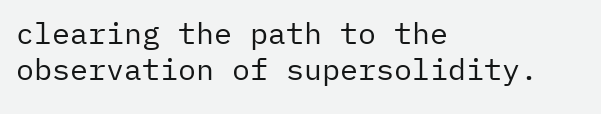clearing the path to the observation of supersolidity.